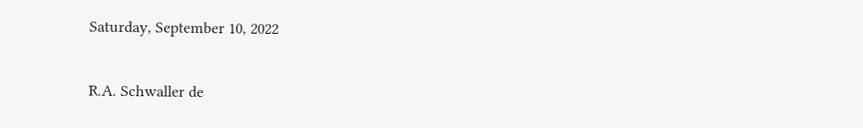Saturday, September 10, 2022

R.A. Schwaller de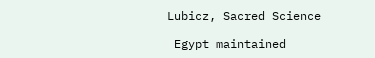Lubicz, Sacred Science

 Egypt maintained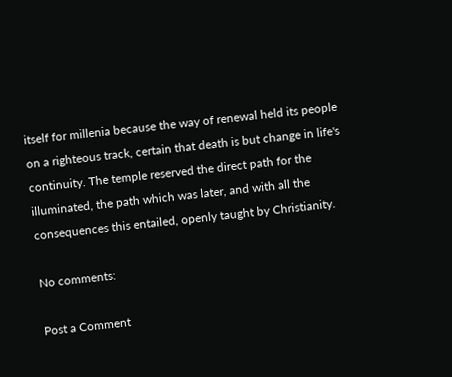itself for millenia because the way of renewal held its people on a righteous track, certain that death is but change in life's continuity. The temple reserved the direct path for the illuminated, the path which was later, and with all the consequences this entailed, openly taught by Christianity.

No comments:

Post a Comment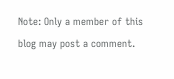Note: Only a member of this blog may post a comment.